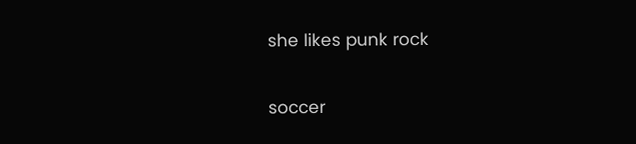she likes punk rock

soccer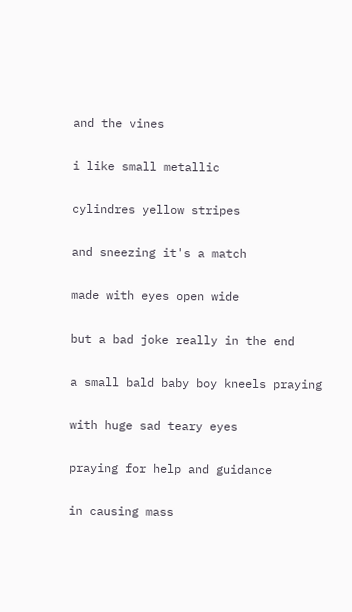and the vines

i like small metallic

cylindres yellow stripes

and sneezing it's a match

made with eyes open wide

but a bad joke really in the end

a small bald baby boy kneels praying

with huge sad teary eyes

praying for help and guidance

in causing mass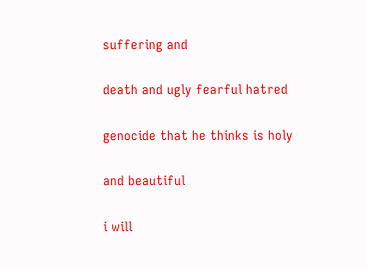suffering and

death and ugly fearful hatred

genocide that he thinks is holy

and beautiful

i will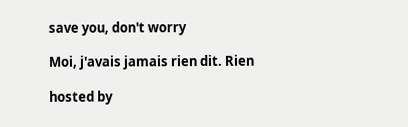save you, don't worry

Moi, j'avais jamais rien dit. Rien

hosted by